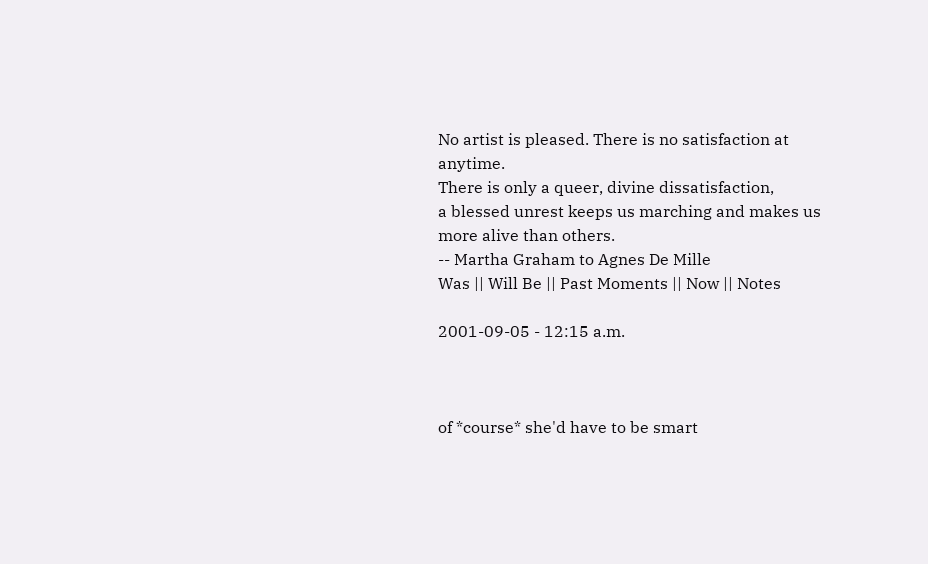No artist is pleased. There is no satisfaction at anytime.
There is only a queer, divine dissatisfaction,
a blessed unrest keeps us marching and makes us more alive than others.
-- Martha Graham to Agnes De Mille
Was || Will Be || Past Moments || Now || Notes

2001-09-05 - 12:15 a.m.



of *course* she'd have to be smart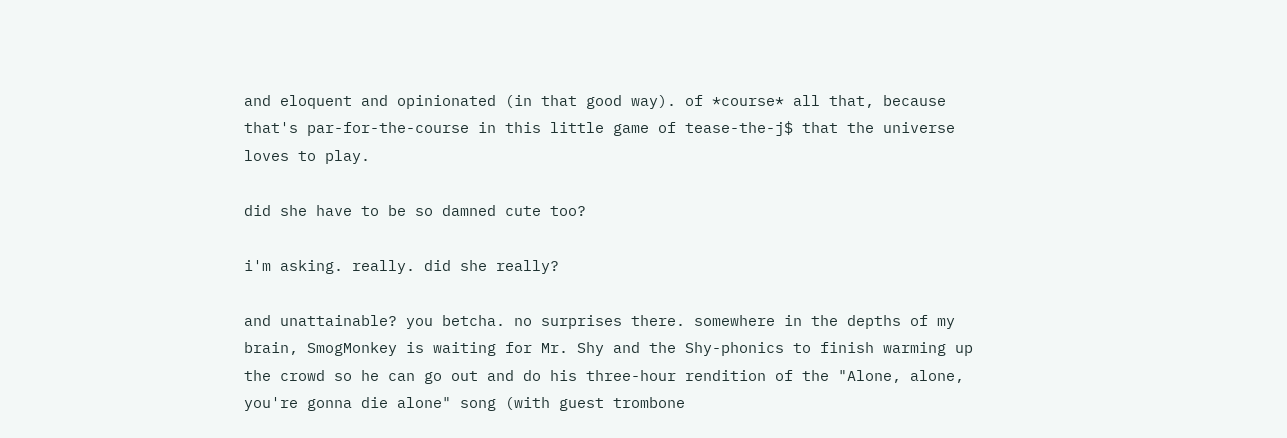and eloquent and opinionated (in that good way). of *course* all that, because that's par-for-the-course in this little game of tease-the-j$ that the universe loves to play.

did she have to be so damned cute too?

i'm asking. really. did she really?

and unattainable? you betcha. no surprises there. somewhere in the depths of my brain, SmogMonkey is waiting for Mr. Shy and the Shy-phonics to finish warming up the crowd so he can go out and do his three-hour rendition of the "Alone, alone, you're gonna die alone" song (with guest trombone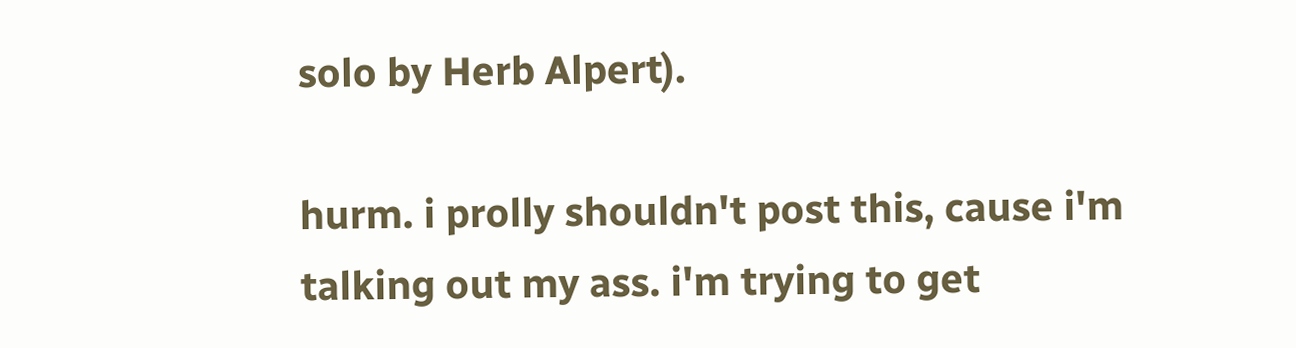solo by Herb Alpert).

hurm. i prolly shouldn't post this, cause i'm talking out my ass. i'm trying to get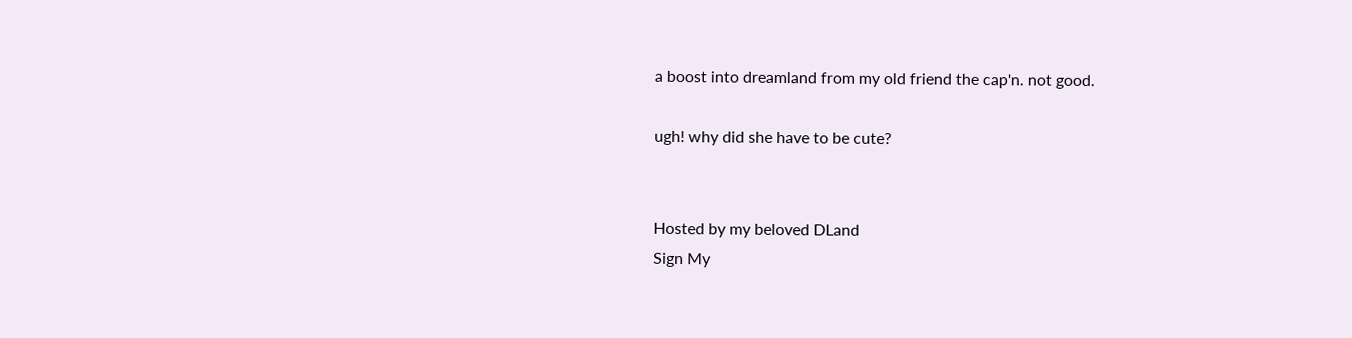a boost into dreamland from my old friend the cap'n. not good.

ugh! why did she have to be cute?


Hosted by my beloved DLand
Sign My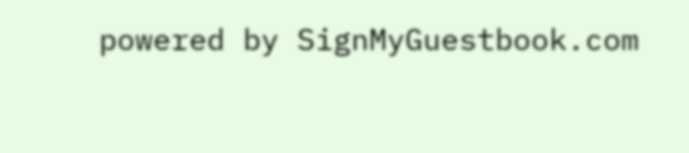powered by SignMyGuestbook.com